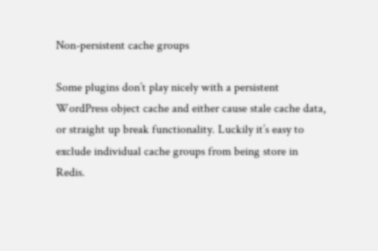Non-persistent cache groups

Some plugins don’t play nicely with a persistent WordPress object cache and either cause stale cache data, or straight up break functionality. Luckily it’s easy to exclude individual cache groups from being store in Redis.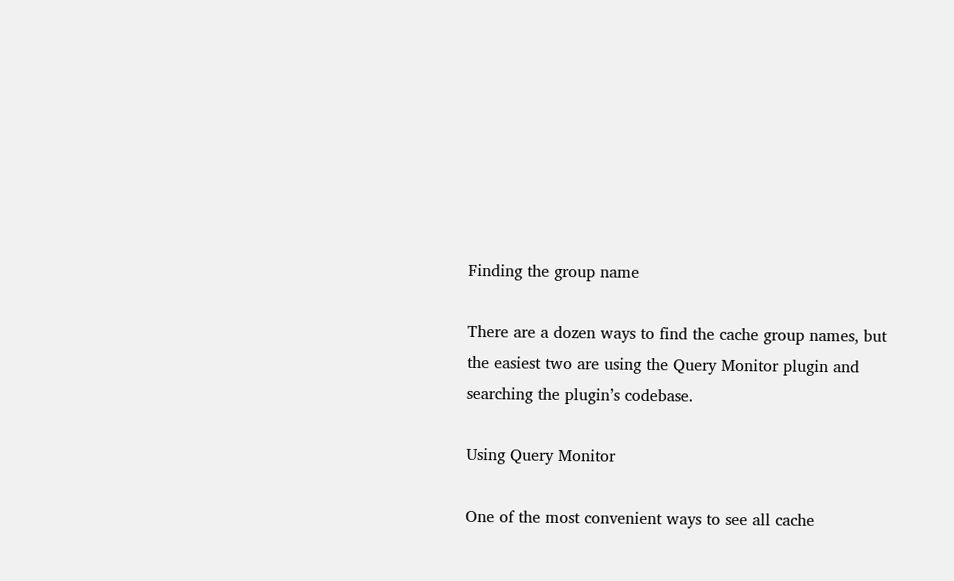Finding the group name

There are a dozen ways to find the cache group names, but the easiest two are using the Query Monitor plugin and searching the plugin’s codebase.

Using Query Monitor

One of the most convenient ways to see all cache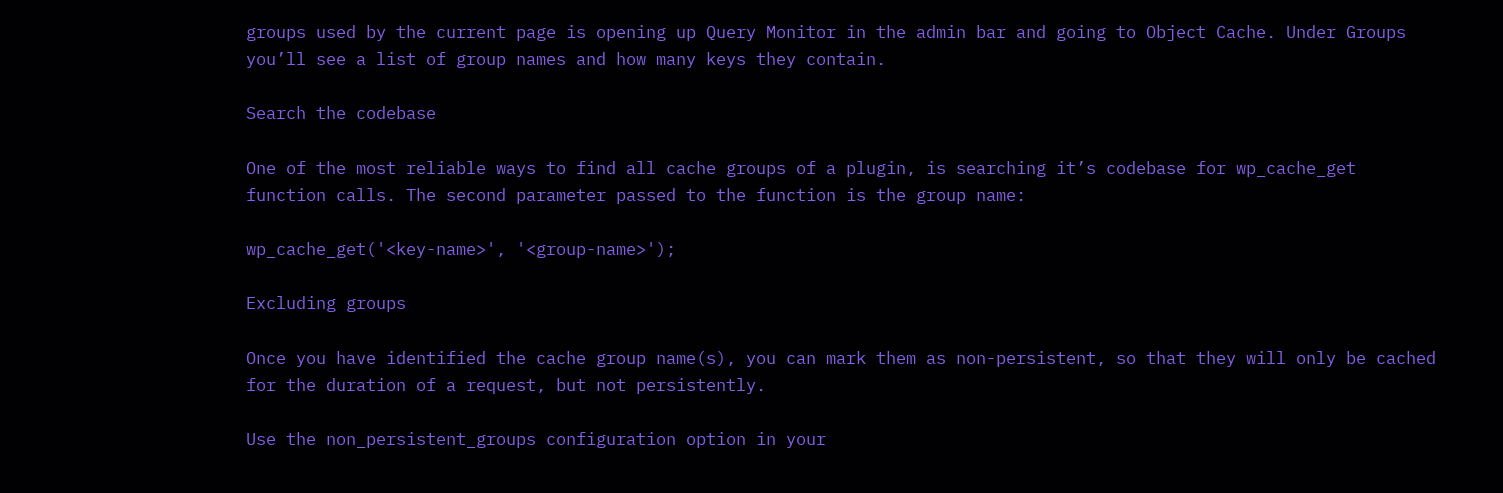groups used by the current page is opening up Query Monitor in the admin bar and going to Object Cache. Under Groups you’ll see a list of group names and how many keys they contain.

Search the codebase

One of the most reliable ways to find all cache groups of a plugin, is searching it’s codebase for wp_cache_get function calls. The second parameter passed to the function is the group name:

wp_cache_get('<key-name>', '<group-name>');

Excluding groups

Once you have identified the cache group name(s), you can mark them as non-persistent, so that they will only be cached for the duration of a request, but not persistently.

Use the non_persistent_groups configuration option in your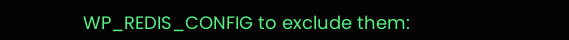WP_REDIS_CONFIG to exclude them: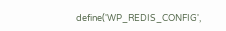define('WP_REDIS_CONFIG',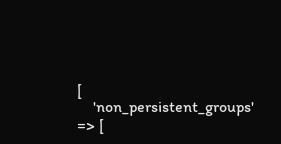[
    'non_persistent_groups' => [